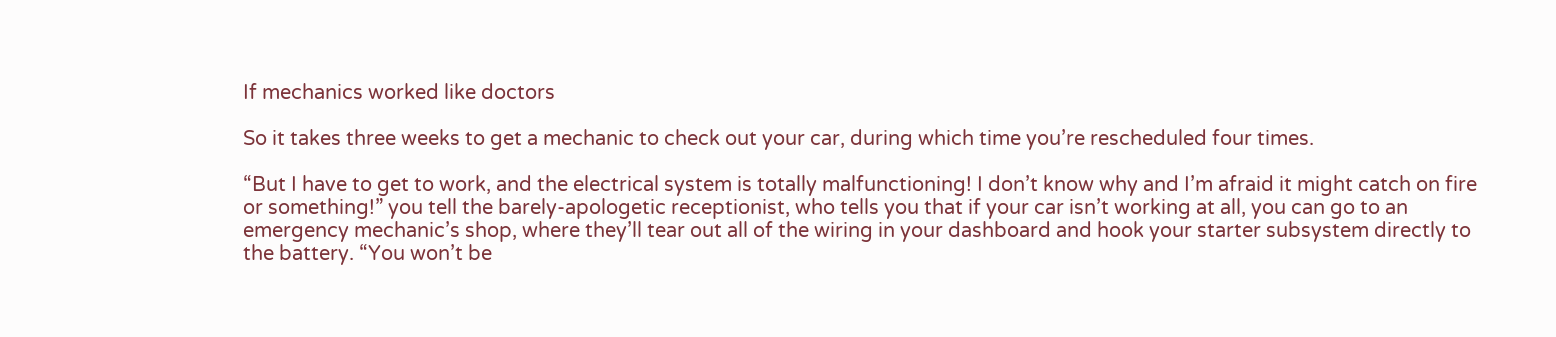If mechanics worked like doctors

So it takes three weeks to get a mechanic to check out your car, during which time you’re rescheduled four times.

“But I have to get to work, and the electrical system is totally malfunctioning! I don’t know why and I’m afraid it might catch on fire or something!” you tell the barely-apologetic receptionist, who tells you that if your car isn’t working at all, you can go to an emergency mechanic’s shop, where they’ll tear out all of the wiring in your dashboard and hook your starter subsystem directly to the battery. “You won’t be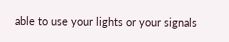able to use your lights or your signals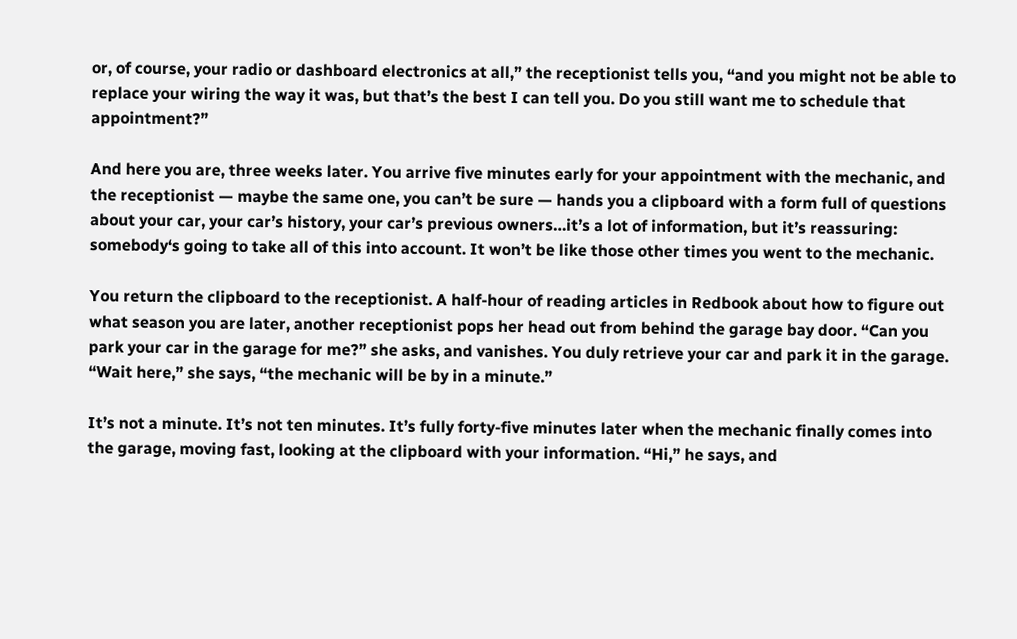or, of course, your radio or dashboard electronics at all,” the receptionist tells you, “and you might not be able to replace your wiring the way it was, but that’s the best I can tell you. Do you still want me to schedule that appointment?”

And here you are, three weeks later. You arrive five minutes early for your appointment with the mechanic, and the receptionist — maybe the same one, you can’t be sure — hands you a clipboard with a form full of questions about your car, your car’s history, your car’s previous owners…it’s a lot of information, but it’s reassuring: somebody‘s going to take all of this into account. It won’t be like those other times you went to the mechanic.

You return the clipboard to the receptionist. A half-hour of reading articles in Redbook about how to figure out what season you are later, another receptionist pops her head out from behind the garage bay door. “Can you park your car in the garage for me?” she asks, and vanishes. You duly retrieve your car and park it in the garage. “Wait here,” she says, “the mechanic will be by in a minute.”

It’s not a minute. It’s not ten minutes. It’s fully forty-five minutes later when the mechanic finally comes into the garage, moving fast, looking at the clipboard with your information. “Hi,” he says, and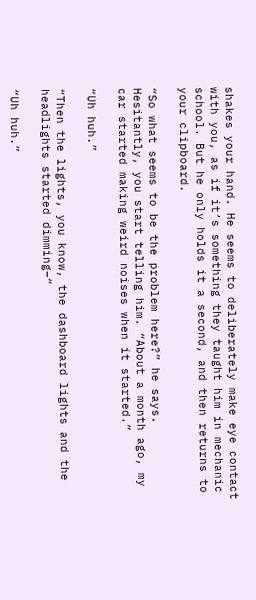shakes your hand. He seems to deliberately make eye contact with you, as if it’s something they taught him in mechanic school. But he only holds it a second, and then returns to your clipboard.

“So what seems to be the problem here?” he says. Hesitantly, you start telling him. “About a month ago, my car started making weird noises when it started.”

“Uh huh.”

“Then the lights, you know, the dashboard lights and the headlights started dimming–“

“Uh huh.”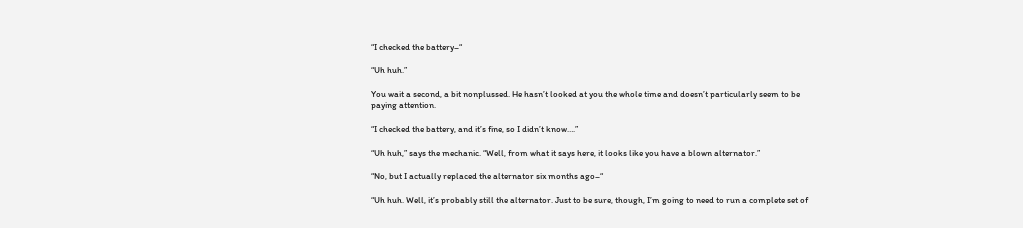“I checked the battery–“

“Uh huh.”

You wait a second, a bit nonplussed. He hasn’t looked at you the whole time and doesn’t particularly seem to be paying attention.

“I checked the battery, and it’s fine, so I didn’t know….”

“Uh huh,” says the mechanic. “Well, from what it says here, it looks like you have a blown alternator.”

“No, but I actually replaced the alternator six months ago–“

“Uh huh. Well, it’s probably still the alternator. Just to be sure, though, I’m going to need to run a complete set of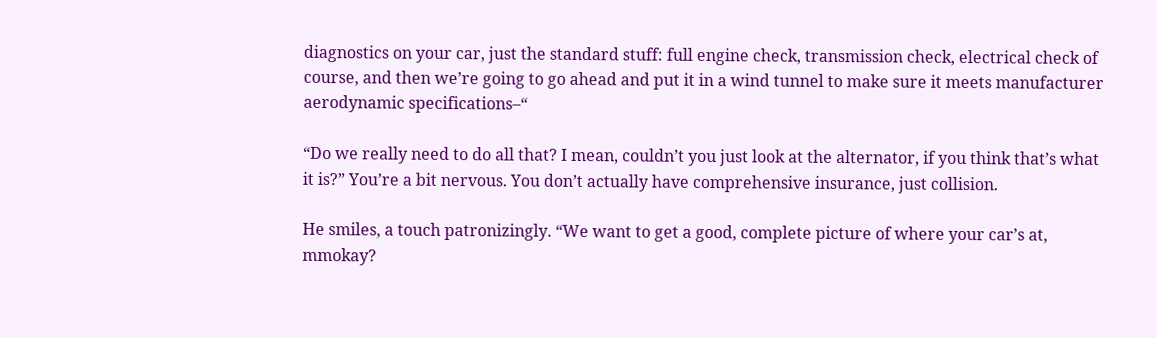diagnostics on your car, just the standard stuff: full engine check, transmission check, electrical check of course, and then we’re going to go ahead and put it in a wind tunnel to make sure it meets manufacturer aerodynamic specifications–“

“Do we really need to do all that? I mean, couldn’t you just look at the alternator, if you think that’s what it is?” You’re a bit nervous. You don’t actually have comprehensive insurance, just collision.

He smiles, a touch patronizingly. “We want to get a good, complete picture of where your car’s at, mmokay?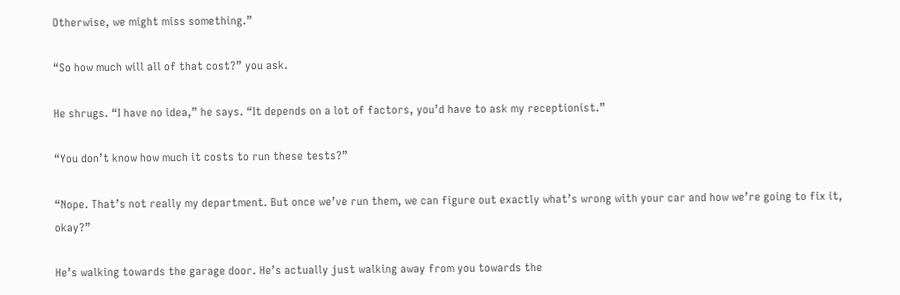Otherwise, we might miss something.”

“So how much will all of that cost?” you ask.

He shrugs. “I have no idea,” he says. “It depends on a lot of factors, you’d have to ask my receptionist.”

“You don’t know how much it costs to run these tests?”

“Nope. That’s not really my department. But once we’ve run them, we can figure out exactly what’s wrong with your car and how we’re going to fix it, okay?”

He’s walking towards the garage door. He’s actually just walking away from you towards the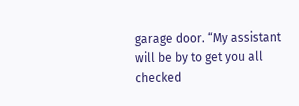garage door. “My assistant will be by to get you all checked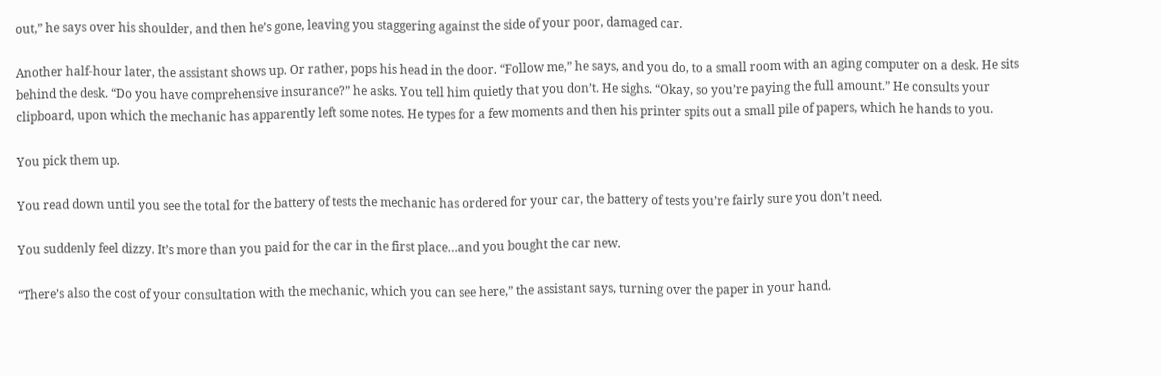out,” he says over his shoulder, and then he’s gone, leaving you staggering against the side of your poor, damaged car.

Another half-hour later, the assistant shows up. Or rather, pops his head in the door. “Follow me,” he says, and you do, to a small room with an aging computer on a desk. He sits behind the desk. “Do you have comprehensive insurance?” he asks. You tell him quietly that you don’t. He sighs. “Okay, so you’re paying the full amount.” He consults your clipboard, upon which the mechanic has apparently left some notes. He types for a few moments and then his printer spits out a small pile of papers, which he hands to you.

You pick them up.

You read down until you see the total for the battery of tests the mechanic has ordered for your car, the battery of tests you’re fairly sure you don’t need.

You suddenly feel dizzy. It’s more than you paid for the car in the first place…and you bought the car new.

“There’s also the cost of your consultation with the mechanic, which you can see here,” the assistant says, turning over the paper in your hand.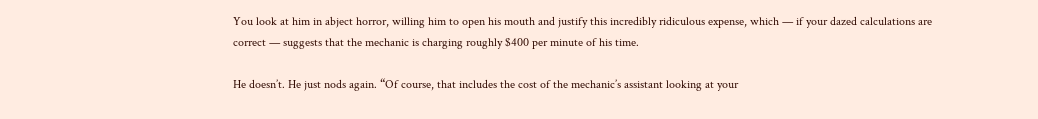You look at him in abject horror, willing him to open his mouth and justify this incredibly ridiculous expense, which — if your dazed calculations are correct — suggests that the mechanic is charging roughly $400 per minute of his time.

He doesn’t. He just nods again. “Of course, that includes the cost of the mechanic’s assistant looking at your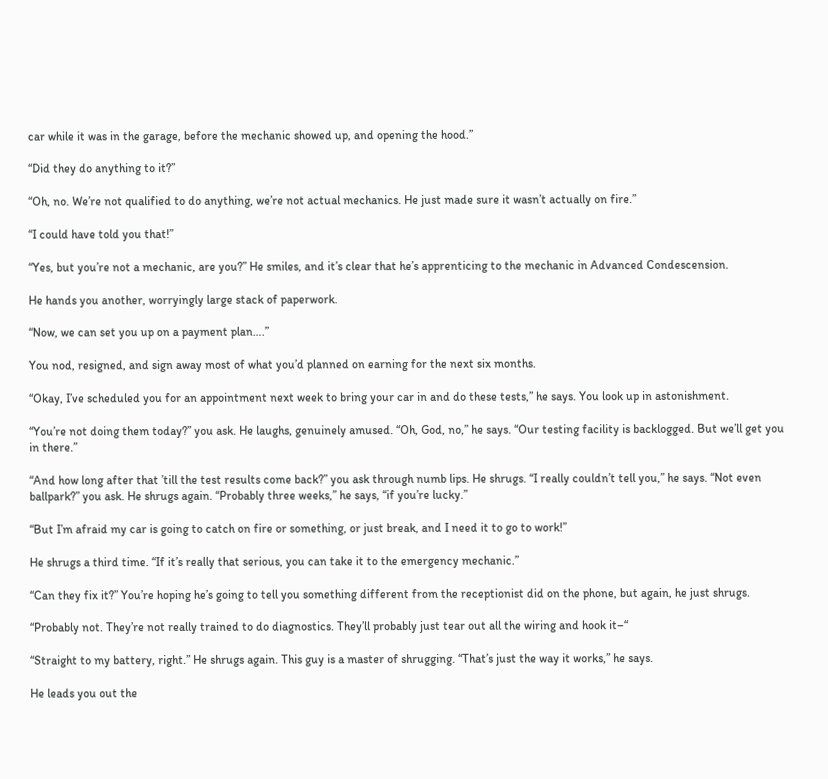car while it was in the garage, before the mechanic showed up, and opening the hood.”

“Did they do anything to it?”

“Oh, no. We’re not qualified to do anything, we’re not actual mechanics. He just made sure it wasn’t actually on fire.”

“I could have told you that!”

“Yes, but you’re not a mechanic, are you?” He smiles, and it’s clear that he’s apprenticing to the mechanic in Advanced Condescension.

He hands you another, worryingly large stack of paperwork.

“Now, we can set you up on a payment plan….”

You nod, resigned, and sign away most of what you’d planned on earning for the next six months.

“Okay, I’ve scheduled you for an appointment next week to bring your car in and do these tests,” he says. You look up in astonishment.

“You’re not doing them today?” you ask. He laughs, genuinely amused. “Oh, God, no,” he says. “Our testing facility is backlogged. But we’ll get you in there.”

“And how long after that ’till the test results come back?” you ask through numb lips. He shrugs. “I really couldn’t tell you,” he says. “Not even ballpark?” you ask. He shrugs again. “Probably three weeks,” he says, “if you’re lucky.”

“But I’m afraid my car is going to catch on fire or something, or just break, and I need it to go to work!”

He shrugs a third time. “If it’s really that serious, you can take it to the emergency mechanic.”

“Can they fix it?” You’re hoping he’s going to tell you something different from the receptionist did on the phone, but again, he just shrugs.

“Probably not. They’re not really trained to do diagnostics. They’ll probably just tear out all the wiring and hook it–“

“Straight to my battery, right.” He shrugs again. This guy is a master of shrugging. “That’s just the way it works,” he says.

He leads you out the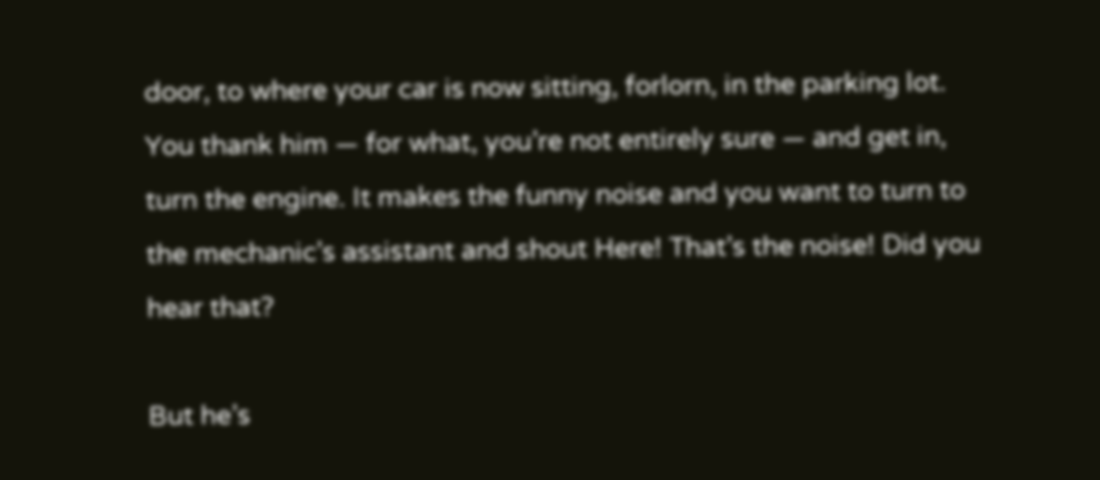door, to where your car is now sitting, forlorn, in the parking lot. You thank him — for what, you’re not entirely sure — and get in, turn the engine. It makes the funny noise and you want to turn to the mechanic’s assistant and shout Here! That’s the noise! Did you hear that?

But he’s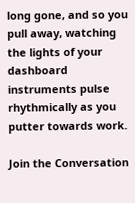long gone, and so you pull away, watching the lights of your dashboard instruments pulse rhythmically as you putter towards work.

Join the Conversation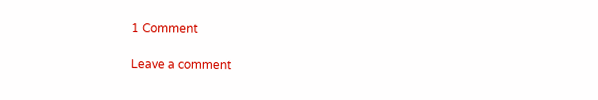1 Comment

Leave a comment